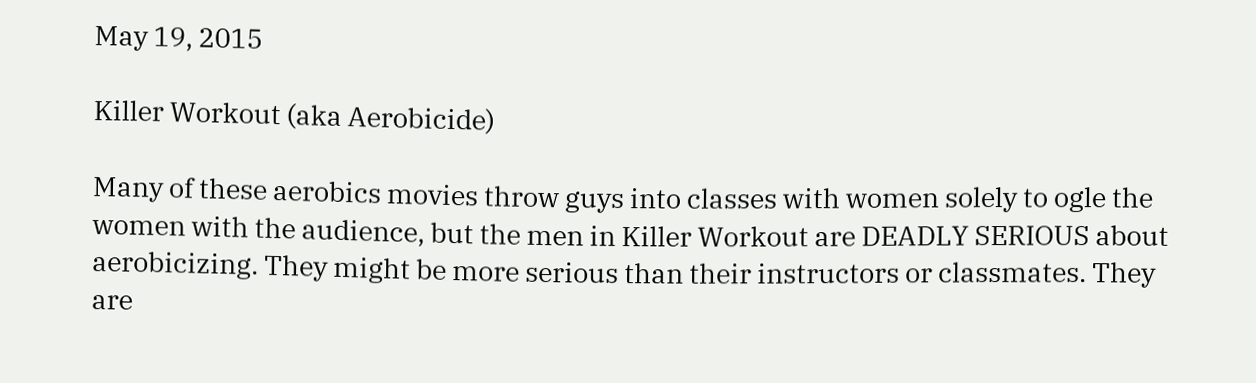May 19, 2015

Killer Workout (aka Aerobicide)

Many of these aerobics movies throw guys into classes with women solely to ogle the women with the audience, but the men in Killer Workout are DEADLY SERIOUS about aerobicizing. They might be more serious than their instructors or classmates. They are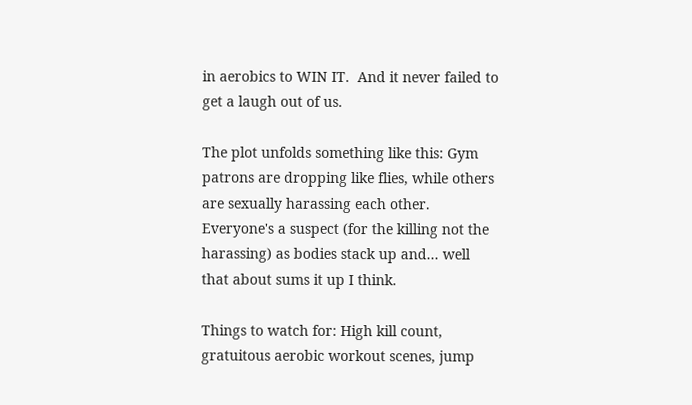in aerobics to WIN IT.  And it never failed to get a laugh out of us.

The plot unfolds something like this: Gym patrons are dropping like flies, while others are sexually harassing each other. Everyone's a suspect (for the killing not the harassing) as bodies stack up and... well that about sums it up I think.

Things to watch for: High kill count, gratuitous aerobic workout scenes, jump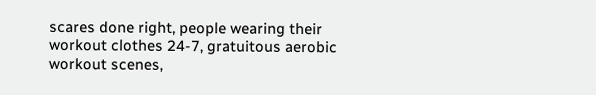scares done right, people wearing their workout clothes 24-7, gratuitous aerobic workout scenes,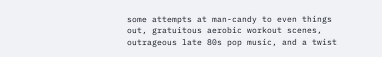some attempts at man-candy to even things out, gratuitous aerobic workout scenes, outrageous late 80s pop music, and a twist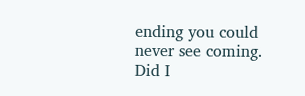ending you could never see coming. Did I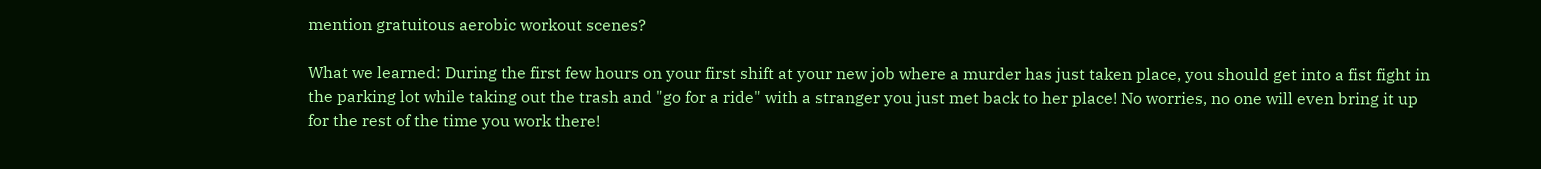mention gratuitous aerobic workout scenes?

What we learned: During the first few hours on your first shift at your new job where a murder has just taken place, you should get into a fist fight in the parking lot while taking out the trash and "go for a ride" with a stranger you just met back to her place! No worries, no one will even bring it up for the rest of the time you work there!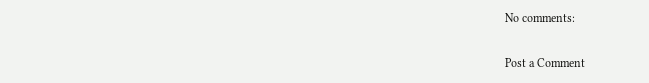No comments:

Post a Comment